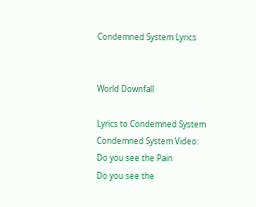Condemned System Lyrics


World Downfall

Lyrics to Condemned System
Condemned System Video:
Do you see the Pain
Do you see the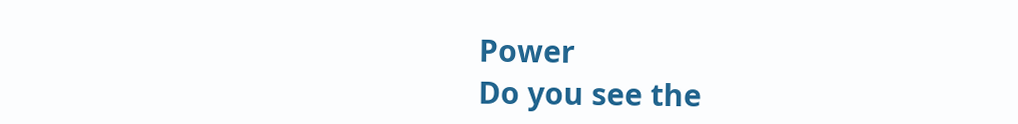Power
Do you see the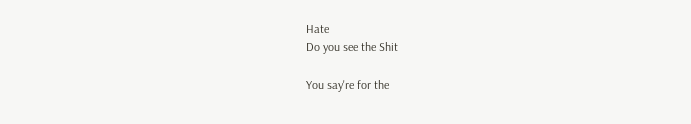Hate
Do you see the Shit

You say're for the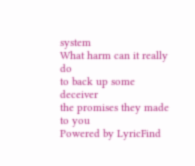system
What harm can it really do
to back up some deceiver
the promises they made to you
Powered by LyricFind